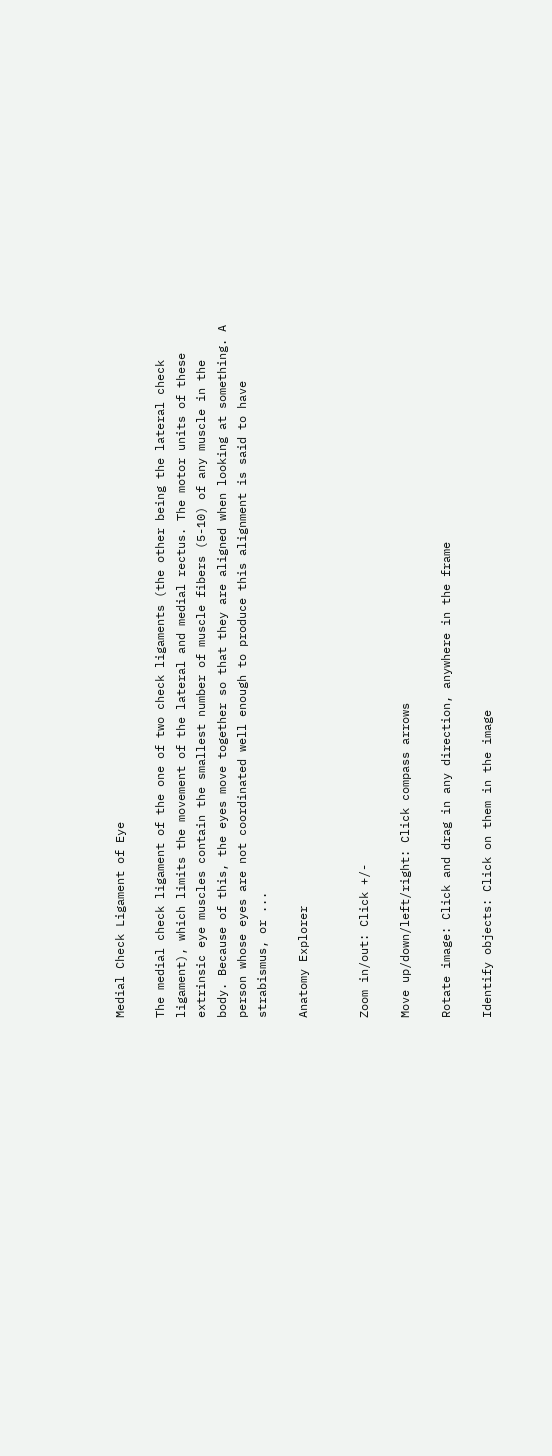Medial Check Ligament of Eye

The medial check ligament of the one of two check ligaments (the other being the lateral check ligament), which limits the movement of the lateral and medial rectus. The motor units of these extrinsic eye muscles contain the smallest number of muscle fibers (5-10) of any muscle in the body. Because of this, the eyes move together so that they are aligned when looking at something. A person whose eyes are not coordinated well enough to produce this alignment is said to have strabismus, or ...

Anatomy Explorer


Zoom in/out: Click +/-

Move up/down/left/right: Click compass arrows

Rotate image: Click and drag in any direction, anywhere in the frame

Identify objects: Click on them in the image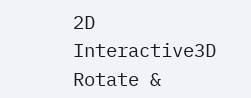2D Interactive3D Rotate &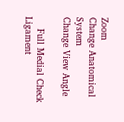Zoom
Change Anatomical System
Change View Angle

    Full Medial Check Ligament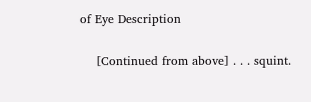of Eye Description

    [Continued from above] . . . squint.